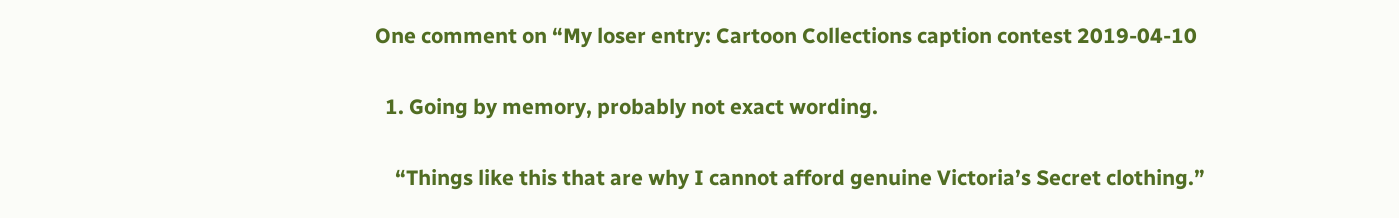One comment on “My loser entry: Cartoon Collections caption contest 2019-04-10

  1. Going by memory, probably not exact wording.

    “Things like this that are why I cannot afford genuine Victoria’s Secret clothing.”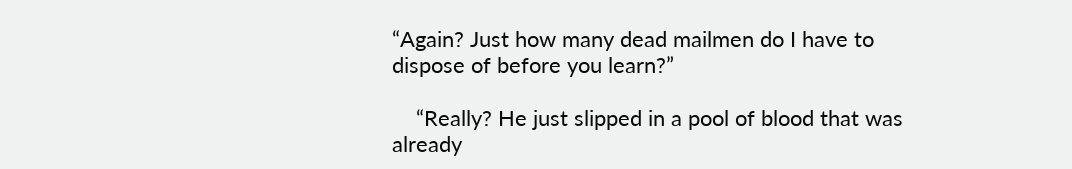“Again? Just how many dead mailmen do I have to dispose of before you learn?”

    “Really? He just slipped in a pool of blood that was already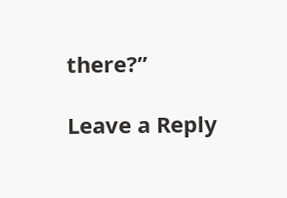there?”

Leave a Reply